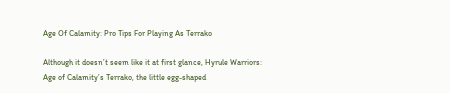Age Of Calamity: Pro Tips For Playing As Terrako

Although it doesn’t seem like it at first glance, Hyrule Warriors: Age of Calamity’s Terrako, the little egg-shaped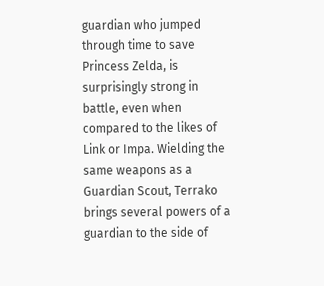guardian who jumped through time to save Princess Zelda, is surprisingly strong in battle, even when compared to the likes of Link or Impa. Wielding the same weapons as a Guardian Scout, Terrako brings several powers of a guardian to the side of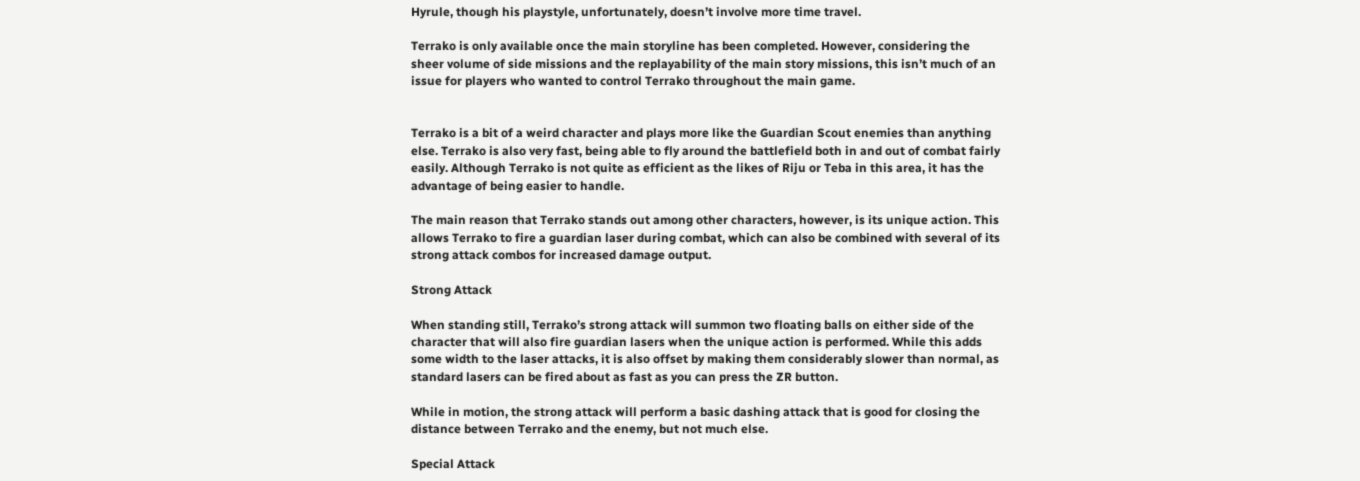Hyrule, though his playstyle, unfortunately, doesn’t involve more time travel.

Terrako is only available once the main storyline has been completed. However, considering the sheer volume of side missions and the replayability of the main story missions, this isn’t much of an issue for players who wanted to control Terrako throughout the main game.


Terrako is a bit of a weird character and plays more like the Guardian Scout enemies than anything else. Terrako is also very fast, being able to fly around the battlefield both in and out of combat fairly easily. Although Terrako is not quite as efficient as the likes of Riju or Teba in this area, it has the advantage of being easier to handle.

The main reason that Terrako stands out among other characters, however, is its unique action. This allows Terrako to fire a guardian laser during combat, which can also be combined with several of its strong attack combos for increased damage output.

Strong Attack

When standing still, Terrako’s strong attack will summon two floating balls on either side of the character that will also fire guardian lasers when the unique action is performed. While this adds some width to the laser attacks, it is also offset by making them considerably slower than normal, as standard lasers can be fired about as fast as you can press the ZR button.

While in motion, the strong attack will perform a basic dashing attack that is good for closing the distance between Terrako and the enemy, but not much else.

Special Attack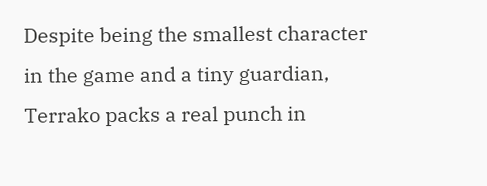Despite being the smallest character in the game and a tiny guardian, Terrako packs a real punch in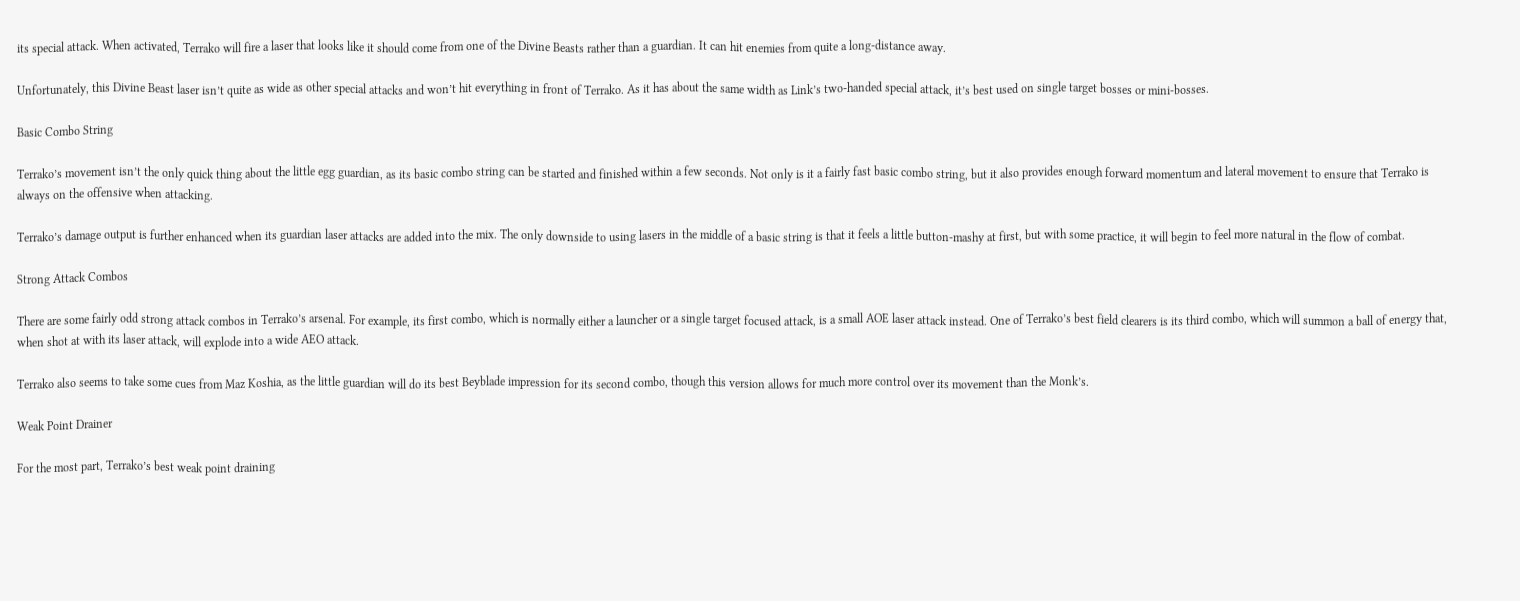its special attack. When activated, Terrako will fire a laser that looks like it should come from one of the Divine Beasts rather than a guardian. It can hit enemies from quite a long-distance away.

Unfortunately, this Divine Beast laser isn’t quite as wide as other special attacks and won’t hit everything in front of Terrako. As it has about the same width as Link’s two-handed special attack, it’s best used on single target bosses or mini-bosses.

Basic Combo String

Terrako’s movement isn’t the only quick thing about the little egg guardian, as its basic combo string can be started and finished within a few seconds. Not only is it a fairly fast basic combo string, but it also provides enough forward momentum and lateral movement to ensure that Terrako is always on the offensive when attacking.

Terrako’s damage output is further enhanced when its guardian laser attacks are added into the mix. The only downside to using lasers in the middle of a basic string is that it feels a little button-mashy at first, but with some practice, it will begin to feel more natural in the flow of combat.

Strong Attack Combos

There are some fairly odd strong attack combos in Terrako’s arsenal. For example, its first combo, which is normally either a launcher or a single target focused attack, is a small AOE laser attack instead. One of Terrako’s best field clearers is its third combo, which will summon a ball of energy that, when shot at with its laser attack, will explode into a wide AEO attack.

Terrako also seems to take some cues from Maz Koshia, as the little guardian will do its best Beyblade impression for its second combo, though this version allows for much more control over its movement than the Monk’s.

Weak Point Drainer

For the most part, Terrako’s best weak point draining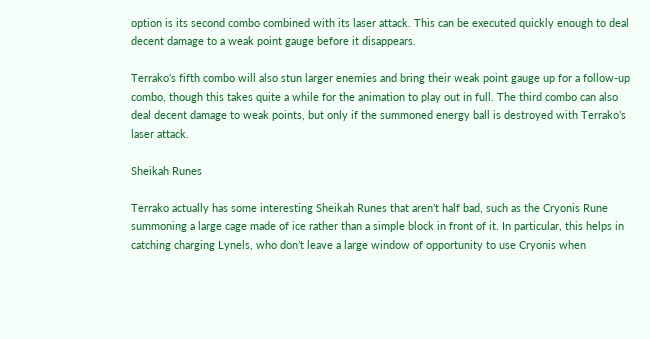option is its second combo combined with its laser attack. This can be executed quickly enough to deal decent damage to a weak point gauge before it disappears.

Terrako’s fifth combo will also stun larger enemies and bring their weak point gauge up for a follow-up combo, though this takes quite a while for the animation to play out in full. The third combo can also deal decent damage to weak points, but only if the summoned energy ball is destroyed with Terrako’s laser attack.

Sheikah Runes

Terrako actually has some interesting Sheikah Runes that aren’t half bad, such as the Cryonis Rune summoning a large cage made of ice rather than a simple block in front of it. In particular, this helps in catching charging Lynels, who don’t leave a large window of opportunity to use Cryonis when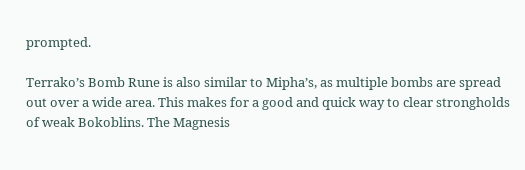prompted.

Terrako’s Bomb Rune is also similar to Mipha’s, as multiple bombs are spread out over a wide area. This makes for a good and quick way to clear strongholds of weak Bokoblins. The Magnesis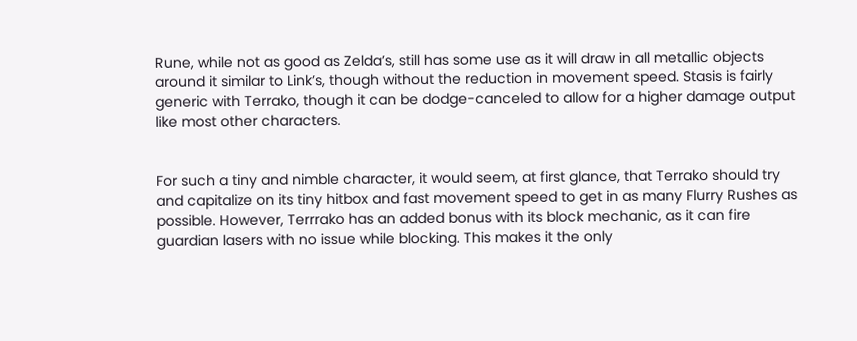Rune, while not as good as Zelda’s, still has some use as it will draw in all metallic objects around it similar to Link’s, though without the reduction in movement speed. Stasis is fairly generic with Terrako, though it can be dodge-canceled to allow for a higher damage output like most other characters.


For such a tiny and nimble character, it would seem, at first glance, that Terrako should try and capitalize on its tiny hitbox and fast movement speed to get in as many Flurry Rushes as possible. However, Terrrako has an added bonus with its block mechanic, as it can fire guardian lasers with no issue while blocking. This makes it the only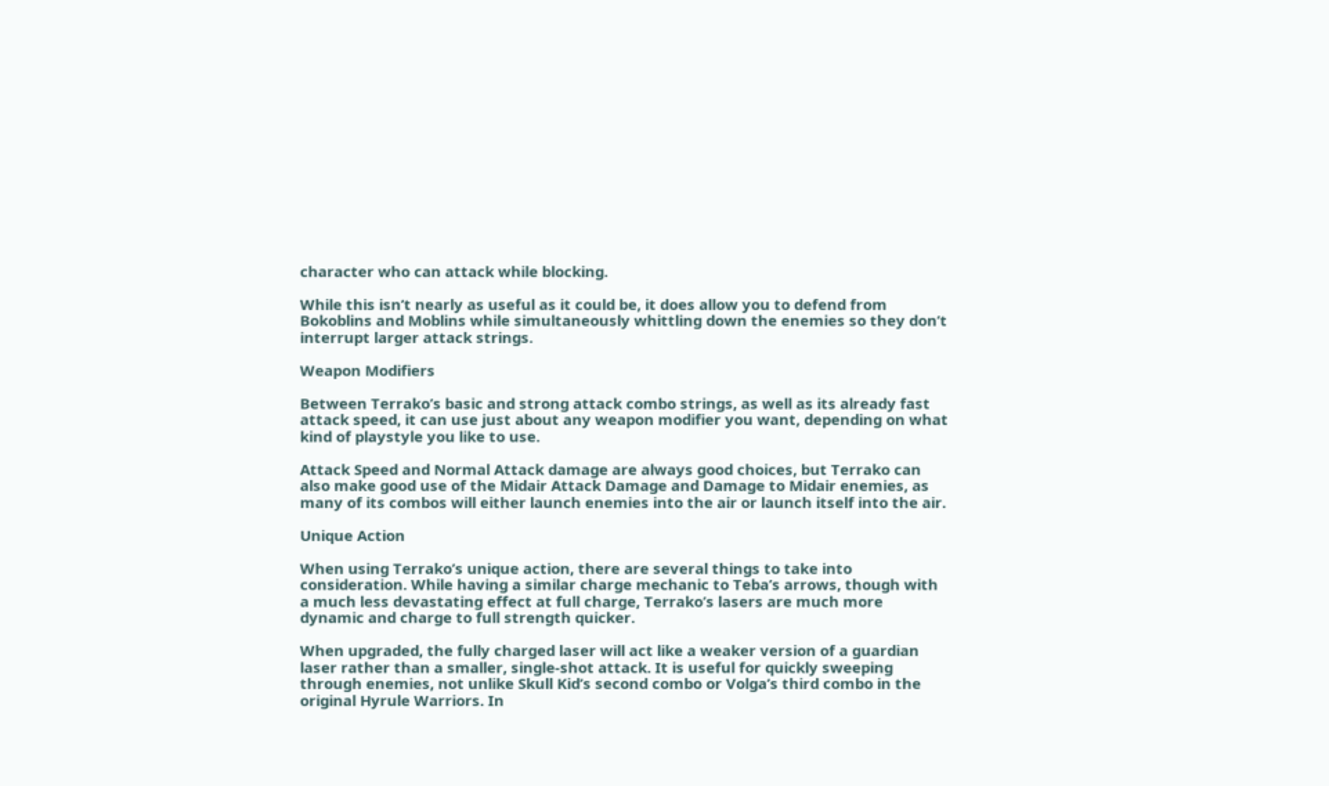character who can attack while blocking.

While this isn’t nearly as useful as it could be, it does allow you to defend from Bokoblins and Moblins while simultaneously whittling down the enemies so they don’t interrupt larger attack strings.

Weapon Modifiers

Between Terrako’s basic and strong attack combo strings, as well as its already fast attack speed, it can use just about any weapon modifier you want, depending on what kind of playstyle you like to use.

Attack Speed and Normal Attack damage are always good choices, but Terrako can also make good use of the Midair Attack Damage and Damage to Midair enemies, as many of its combos will either launch enemies into the air or launch itself into the air.

Unique Action

When using Terrako’s unique action, there are several things to take into consideration. While having a similar charge mechanic to Teba’s arrows, though with a much less devastating effect at full charge, Terrako’s lasers are much more dynamic and charge to full strength quicker.

When upgraded, the fully charged laser will act like a weaker version of a guardian laser rather than a smaller, single-shot attack. It is useful for quickly sweeping through enemies, not unlike Skull Kid’s second combo or Volga’s third combo in the original Hyrule Warriors. In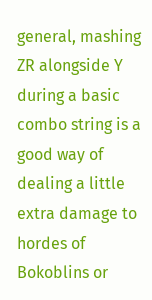general, mashing ZR alongside Y during a basic combo string is a good way of dealing a little extra damage to hordes of Bokoblins or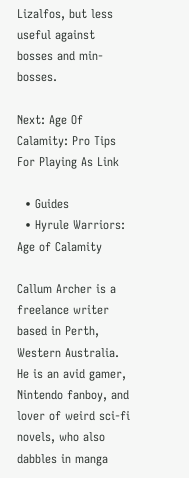Lizalfos, but less useful against bosses and min-bosses.

Next: Age Of Calamity: Pro Tips For Playing As Link

  • Guides
  • Hyrule Warriors: Age of Calamity

Callum Archer is a freelance writer based in Perth, Western Australia. He is an avid gamer, Nintendo fanboy, and lover of weird sci-fi novels, who also dabbles in manga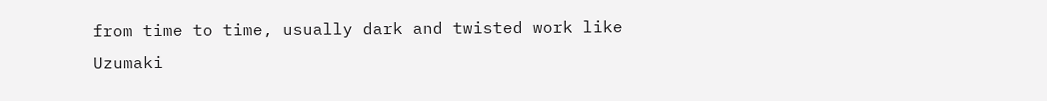from time to time, usually dark and twisted work like Uzumaki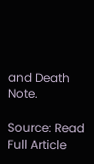and Death Note.

Source: Read Full Article